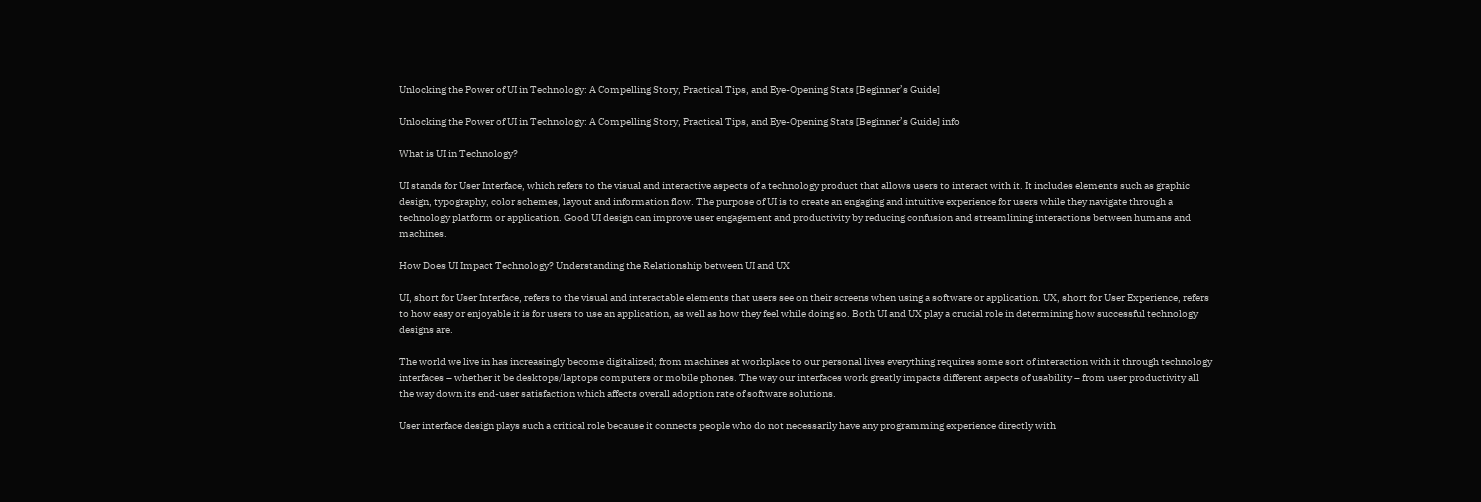Unlocking the Power of UI in Technology: A Compelling Story, Practical Tips, and Eye-Opening Stats [Beginner’s Guide]

Unlocking the Power of UI in Technology: A Compelling Story, Practical Tips, and Eye-Opening Stats [Beginner’s Guide] info

What is UI in Technology?

UI stands for User Interface, which refers to the visual and interactive aspects of a technology product that allows users to interact with it. It includes elements such as graphic design, typography, color schemes, layout and information flow. The purpose of UI is to create an engaging and intuitive experience for users while they navigate through a technology platform or application. Good UI design can improve user engagement and productivity by reducing confusion and streamlining interactions between humans and machines.

How Does UI Impact Technology? Understanding the Relationship between UI and UX

UI, short for User Interface, refers to the visual and interactable elements that users see on their screens when using a software or application. UX, short for User Experience, refers to how easy or enjoyable it is for users to use an application, as well as how they feel while doing so. Both UI and UX play a crucial role in determining how successful technology designs are.

The world we live in has increasingly become digitalized; from machines at workplace to our personal lives everything requires some sort of interaction with it through technology interfaces – whether it be desktops/laptops computers or mobile phones. The way our interfaces work greatly impacts different aspects of usability – from user productivity all the way down its end-user satisfaction which affects overall adoption rate of software solutions.

User interface design plays such a critical role because it connects people who do not necessarily have any programming experience directly with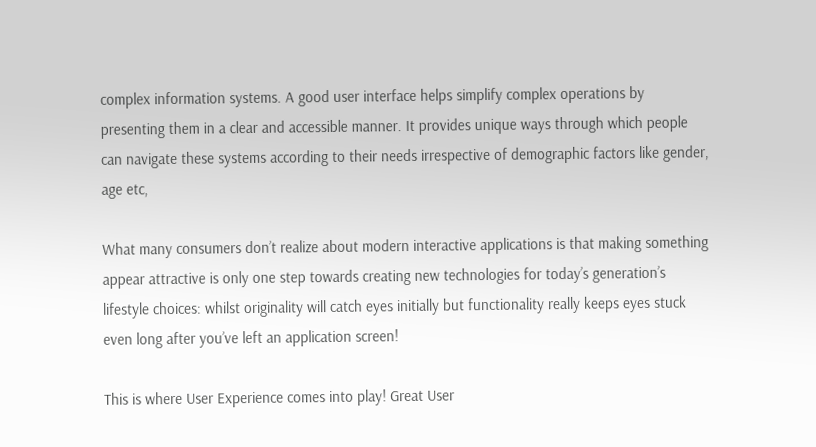complex information systems. A good user interface helps simplify complex operations by presenting them in a clear and accessible manner. It provides unique ways through which people can navigate these systems according to their needs irrespective of demographic factors like gender, age etc,

What many consumers don’t realize about modern interactive applications is that making something appear attractive is only one step towards creating new technologies for today’s generation’s lifestyle choices: whilst originality will catch eyes initially but functionality really keeps eyes stuck even long after you’ve left an application screen!

This is where User Experience comes into play! Great User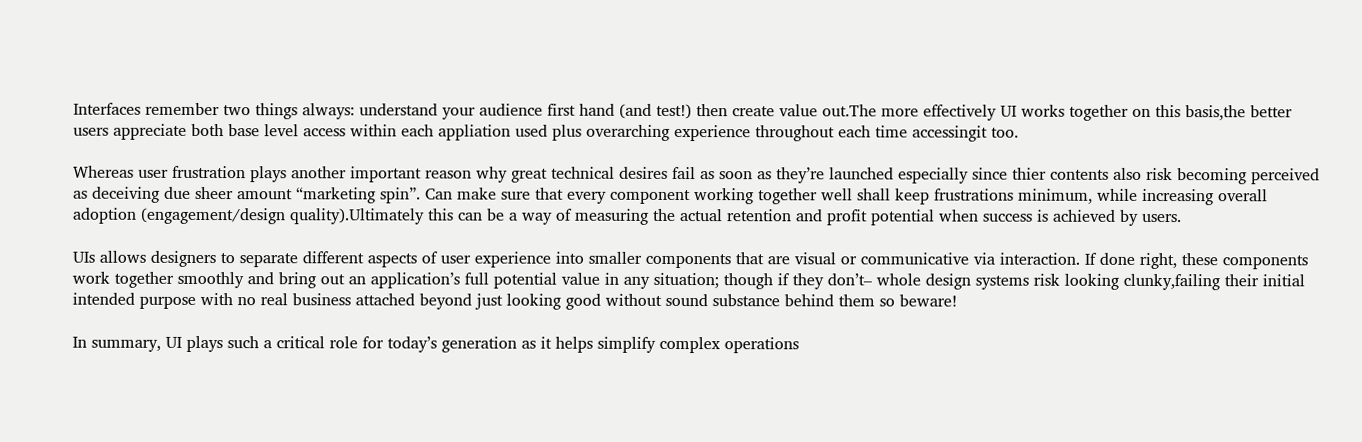Interfaces remember two things always: understand your audience first hand (and test!) then create value out.The more effectively UI works together on this basis,the better users appreciate both base level access within each appliation used plus overarching experience throughout each time accessingit too.

Whereas user frustration plays another important reason why great technical desires fail as soon as they’re launched especially since thier contents also risk becoming perceived as deceiving due sheer amount “marketing spin”. Can make sure that every component working together well shall keep frustrations minimum, while increasing overall adoption (engagement/design quality).Ultimately this can be a way of measuring the actual retention and profit potential when success is achieved by users.

UIs allows designers to separate different aspects of user experience into smaller components that are visual or communicative via interaction. If done right, these components work together smoothly and bring out an application’s full potential value in any situation; though if they don’t– whole design systems risk looking clunky,failing their initial intended purpose with no real business attached beyond just looking good without sound substance behind them so beware!

In summary, UI plays such a critical role for today’s generation as it helps simplify complex operations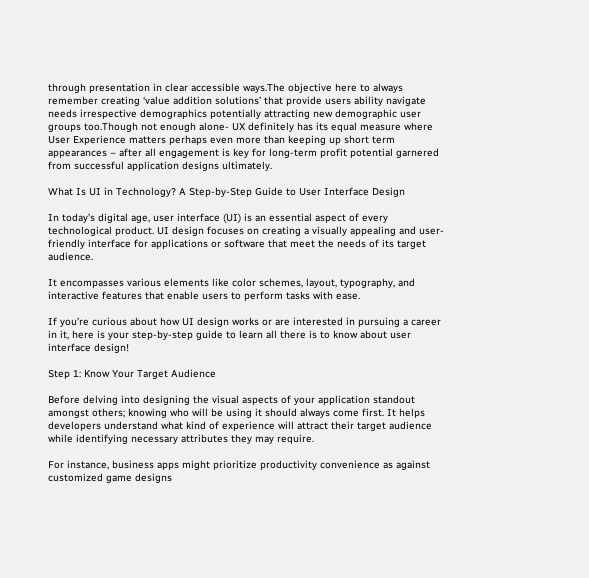through presentation in clear accessible ways.The objective here to always remember creating ‘value addition solutions’ that provide users ability navigate needs irrespective demographics potentially attracting new demographic user groups too.Though not enough alone- UX definitely has its equal measure where User Experience matters perhaps even more than keeping up short term appearances – after all engagement is key for long-term profit potential garnered from successful application designs ultimately.

What Is UI in Technology? A Step-by-Step Guide to User Interface Design

In today’s digital age, user interface (UI) is an essential aspect of every technological product. UI design focuses on creating a visually appealing and user-friendly interface for applications or software that meet the needs of its target audience.

It encompasses various elements like color schemes, layout, typography, and interactive features that enable users to perform tasks with ease.

If you’re curious about how UI design works or are interested in pursuing a career in it, here is your step-by-step guide to learn all there is to know about user interface design!

Step 1: Know Your Target Audience

Before delving into designing the visual aspects of your application standout amongst others; knowing who will be using it should always come first. It helps developers understand what kind of experience will attract their target audience while identifying necessary attributes they may require.

For instance, business apps might prioritize productivity convenience as against customized game designs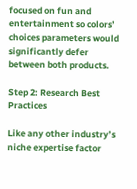focused on fun and entertainment so colors’ choices parameters would significantly defer between both products.

Step 2: Research Best Practices

Like any other industry’s niche expertise factor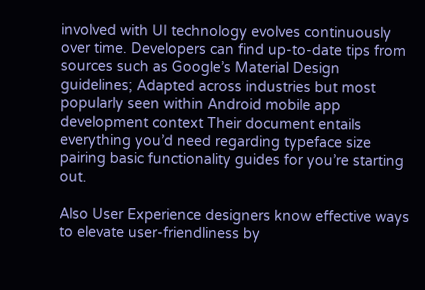involved with UI technology evolves continuously over time. Developers can find up-to-date tips from sources such as Google’s Material Design guidelines; Adapted across industries but most popularly seen within Android mobile app development context Their document entails everything you’d need regarding typeface size pairing basic functionality guides for you’re starting out.

Also User Experience designers know effective ways to elevate user-friendliness by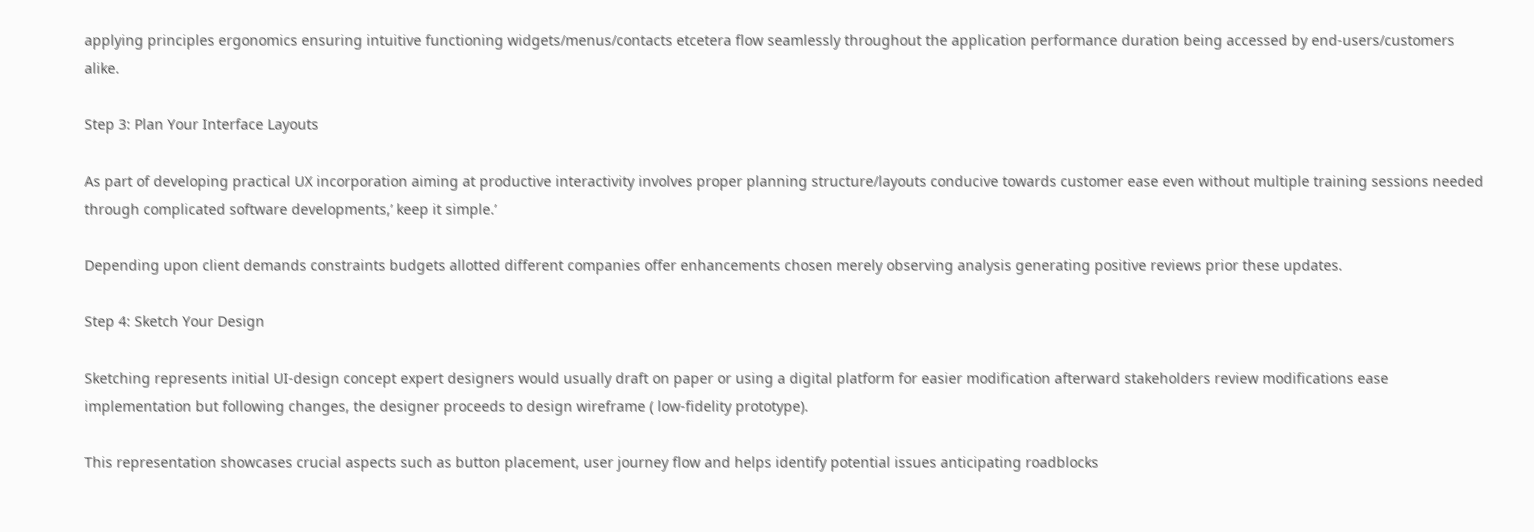applying principles ergonomics ensuring intuitive functioning widgets/menus/contacts etcetera flow seamlessly throughout the application performance duration being accessed by end-users/customers alike.

Step 3: Plan Your Interface Layouts

As part of developing practical UX incorporation aiming at productive interactivity involves proper planning structure/layouts conducive towards customer ease even without multiple training sessions needed through complicated software developments,’ keep it simple.’

Depending upon client demands constraints budgets allotted different companies offer enhancements chosen merely observing analysis generating positive reviews prior these updates.

Step 4: Sketch Your Design

Sketching represents initial UI-design concept expert designers would usually draft on paper or using a digital platform for easier modification afterward stakeholders review modifications ease implementation but following changes, the designer proceeds to design wireframe ( low-fidelity prototype).

This representation showcases crucial aspects such as button placement, user journey flow and helps identify potential issues anticipating roadblocks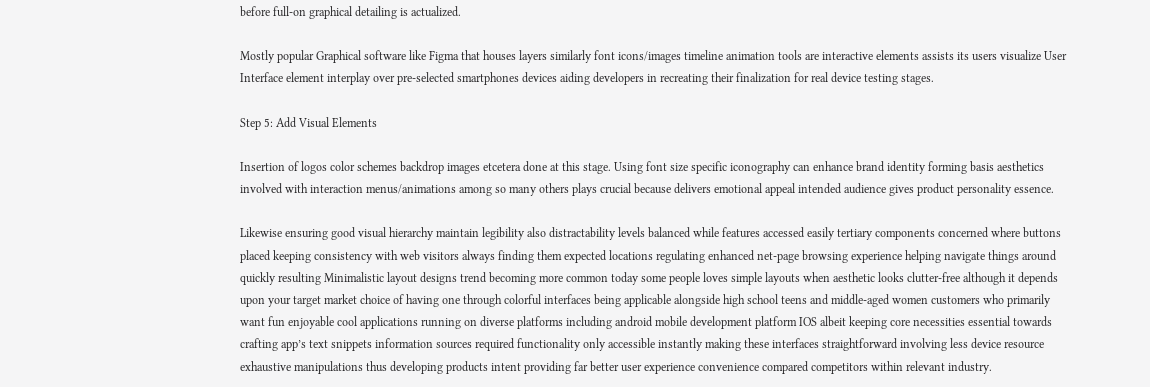before full-on graphical detailing is actualized.

Mostly popular Graphical software like Figma that houses layers similarly font icons/images timeline animation tools are interactive elements assists its users visualize User Interface element interplay over pre-selected smartphones devices aiding developers in recreating their finalization for real device testing stages.

Step 5: Add Visual Elements

Insertion of logos color schemes backdrop images etcetera done at this stage. Using font size specific iconography can enhance brand identity forming basis aesthetics involved with interaction menus/animations among so many others plays crucial because delivers emotional appeal intended audience gives product personality essence.

Likewise ensuring good visual hierarchy maintain legibility also distractability levels balanced while features accessed easily tertiary components concerned where buttons placed keeping consistency with web visitors always finding them expected locations regulating enhanced net-page browsing experience helping navigate things around quickly resulting Minimalistic layout designs trend becoming more common today some people loves simple layouts when aesthetic looks clutter-free although it depends upon your target market choice of having one through colorful interfaces being applicable alongside high school teens and middle-aged women customers who primarily want fun enjoyable cool applications running on diverse platforms including android mobile development platform IOS albeit keeping core necessities essential towards crafting app’s text snippets information sources required functionality only accessible instantly making these interfaces straightforward involving less device resource exhaustive manipulations thus developing products intent providing far better user experience convenience compared competitors within relevant industry.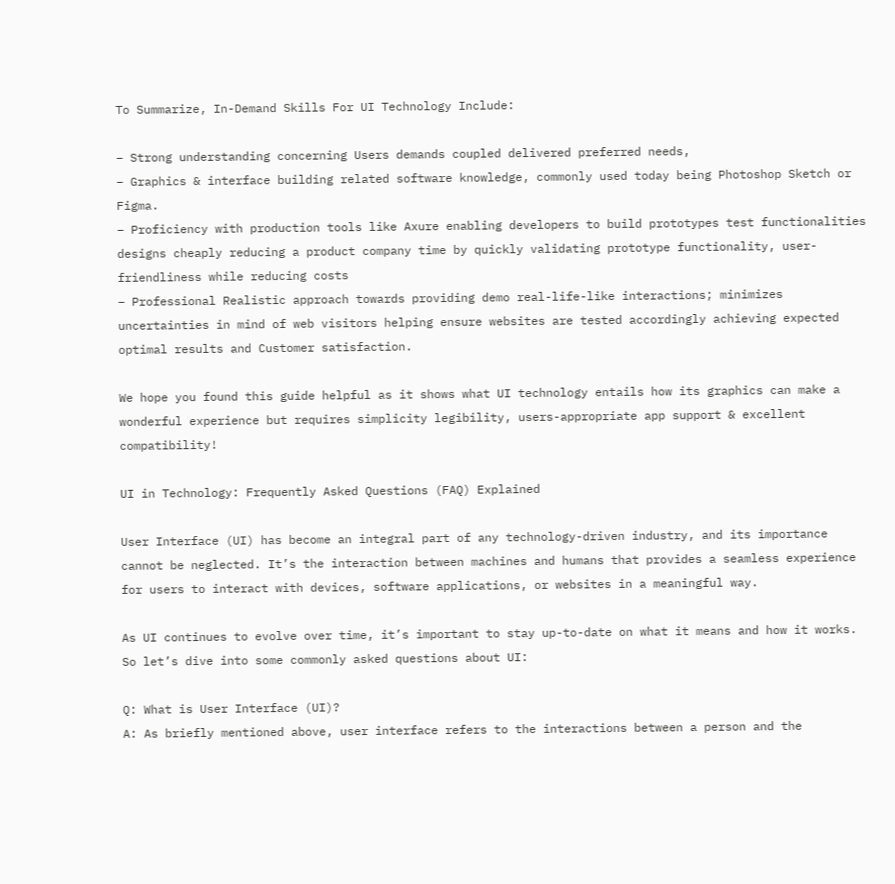To Summarize, In-Demand Skills For UI Technology Include:

– Strong understanding concerning Users demands coupled delivered preferred needs,
– Graphics & interface building related software knowledge, commonly used today being Photoshop Sketch or Figma.
– Proficiency with production tools like Axure enabling developers to build prototypes test functionalities designs cheaply reducing a product company time by quickly validating prototype functionality, user-friendliness while reducing costs
– Professional Realistic approach towards providing demo real-life-like interactions; minimizes uncertainties in mind of web visitors helping ensure websites are tested accordingly achieving expected optimal results and Customer satisfaction.

We hope you found this guide helpful as it shows what UI technology entails how its graphics can make a wonderful experience but requires simplicity legibility, users-appropriate app support & excellent compatibility!

UI in Technology: Frequently Asked Questions (FAQ) Explained

User Interface (UI) has become an integral part of any technology-driven industry, and its importance cannot be neglected. It’s the interaction between machines and humans that provides a seamless experience for users to interact with devices, software applications, or websites in a meaningful way.

As UI continues to evolve over time, it’s important to stay up-to-date on what it means and how it works. So let’s dive into some commonly asked questions about UI:

Q: What is User Interface (UI)?
A: As briefly mentioned above, user interface refers to the interactions between a person and the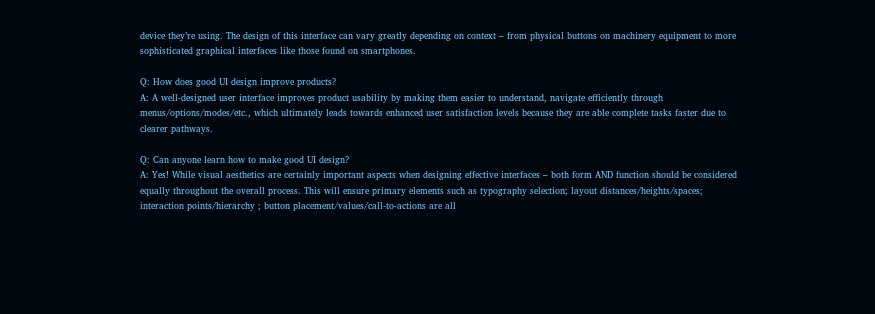device they’re using. The design of this interface can vary greatly depending on context – from physical buttons on machinery equipment to more sophisticated graphical interfaces like those found on smartphones.

Q: How does good UI design improve products?
A: A well-designed user interface improves product usability by making them easier to understand, navigate efficiently through menus/options/modes/etc., which ultimately leads towards enhanced user satisfaction levels because they are able complete tasks faster due to clearer pathways.

Q: Can anyone learn how to make good UI design?
A: Yes! While visual aesthetics are certainly important aspects when designing effective interfaces – both form AND function should be considered equally throughout the overall process. This will ensure primary elements such as typography selection; layout distances/heights/spaces; interaction points/hierarchy ; button placement/values/call-to-actions are all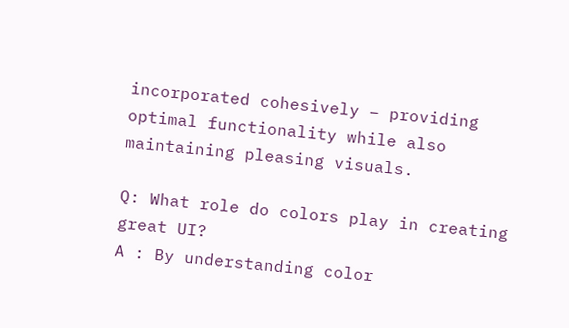incorporated cohesively – providing optimal functionality while also maintaining pleasing visuals.

Q: What role do colors play in creating great UI?
A : By understanding color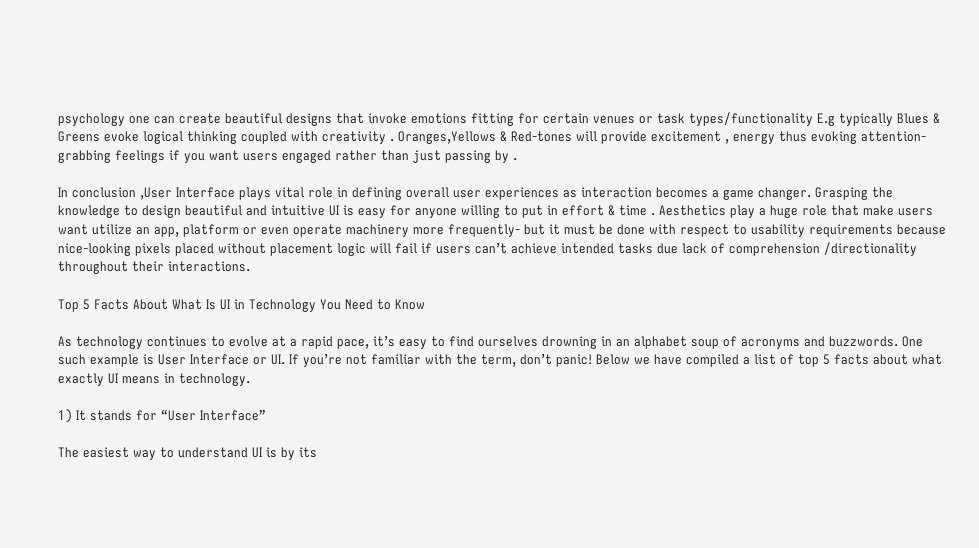psychology one can create beautiful designs that invoke emotions fitting for certain venues or task types/functionality E.g typically Blues & Greens evoke logical thinking coupled with creativity . Oranges,Yellows & Red-tones will provide excitement , energy thus evoking attention-grabbing feelings if you want users engaged rather than just passing by .

In conclusion ,User Interface plays vital role in defining overall user experiences as interaction becomes a game changer. Grasping the knowledge to design beautiful and intuitive UI is easy for anyone willing to put in effort & time . Aesthetics play a huge role that make users want utilize an app, platform or even operate machinery more frequently- but it must be done with respect to usability requirements because nice-looking pixels placed without placement logic will fail if users can’t achieve intended tasks due lack of comprehension /directionality throughout their interactions.

Top 5 Facts About What Is UI in Technology You Need to Know

As technology continues to evolve at a rapid pace, it’s easy to find ourselves drowning in an alphabet soup of acronyms and buzzwords. One such example is User Interface or UI. If you’re not familiar with the term, don’t panic! Below we have compiled a list of top 5 facts about what exactly UI means in technology.

1) It stands for “User Interface”

The easiest way to understand UI is by its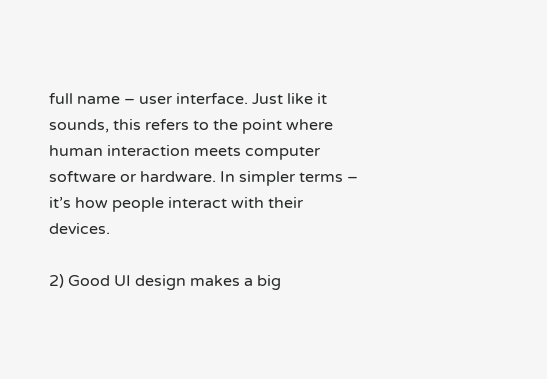full name – user interface. Just like it sounds, this refers to the point where human interaction meets computer software or hardware. In simpler terms – it’s how people interact with their devices.

2) Good UI design makes a big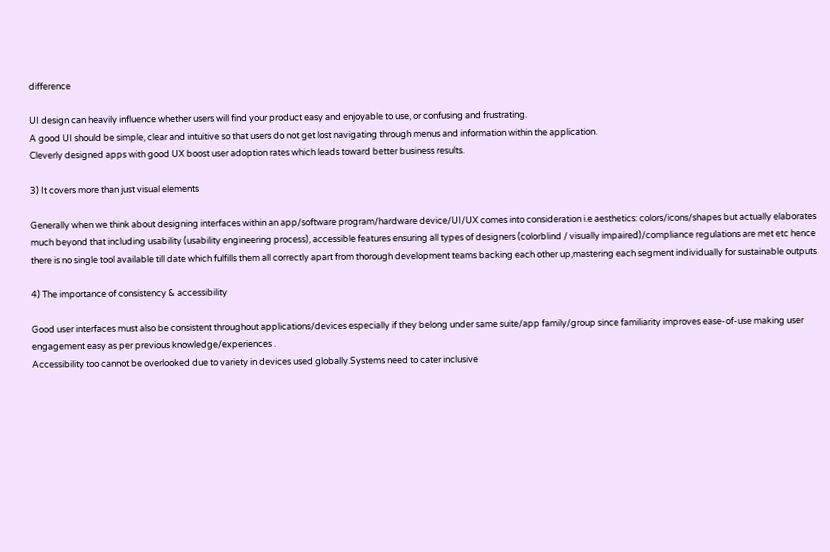difference

UI design can heavily influence whether users will find your product easy and enjoyable to use, or confusing and frustrating.
A good UI should be simple, clear and intuitive so that users do not get lost navigating through menus and information within the application.
Cleverly designed apps with good UX boost user adoption rates which leads toward better business results.

3) It covers more than just visual elements

Generally when we think about designing interfaces within an app/software program/hardware device/UI/UX comes into consideration i.e aesthetics: colors/icons/shapes but actually elaborates much beyond that including usability (usability engineering process), accessible features ensuring all types of designers (colorblind / visually impaired)/compliance regulations are met etc hence there is no single tool available till date which fulfills them all correctly apart from thorough development teams backing each other up,mastering each segment individually for sustainable outputs

4) The importance of consistency & accessibility

Good user interfaces must also be consistent throughout applications/devices especially if they belong under same suite/app family/group since familiarity improves ease-of-use making user engagement easy as per previous knowledge/experiences .
Accessibility too cannot be overlooked due to variety in devices used globally.Systems need to cater inclusive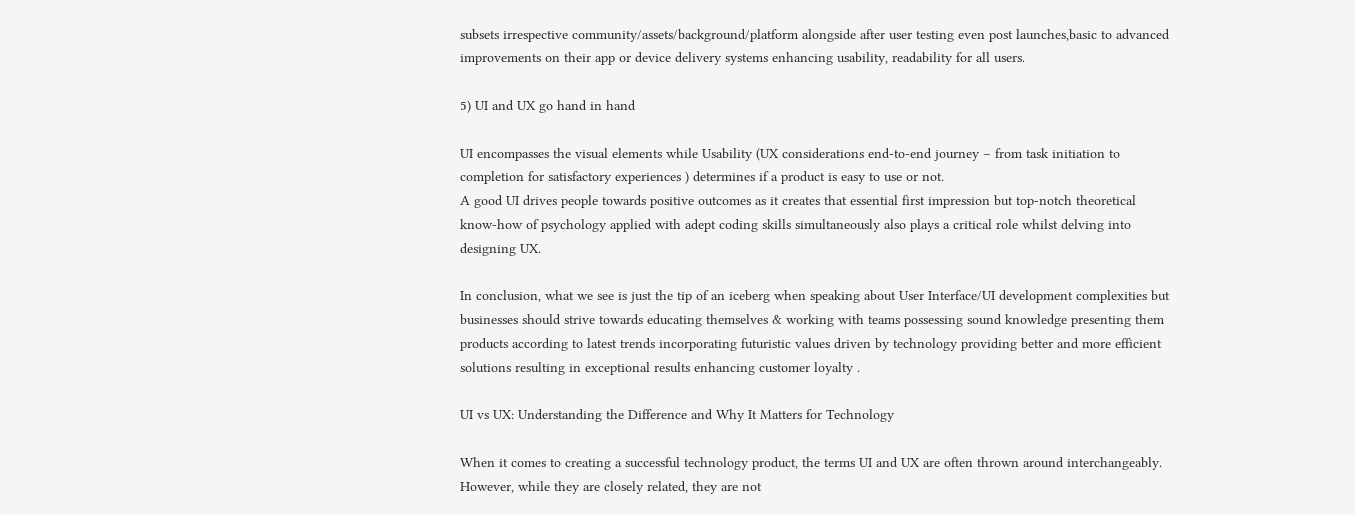subsets irrespective community/assets/background/platform alongside after user testing even post launches,basic to advanced improvements on their app or device delivery systems enhancing usability, readability for all users.

5) UI and UX go hand in hand

UI encompasses the visual elements while Usability (UX considerations end-to-end journey – from task initiation to completion for satisfactory experiences ) determines if a product is easy to use or not.
A good UI drives people towards positive outcomes as it creates that essential first impression but top-notch theoretical know-how of psychology applied with adept coding skills simultaneously also plays a critical role whilst delving into designing UX.

In conclusion, what we see is just the tip of an iceberg when speaking about User Interface/UI development complexities but businesses should strive towards educating themselves & working with teams possessing sound knowledge presenting them products according to latest trends incorporating futuristic values driven by technology providing better and more efficient solutions resulting in exceptional results enhancing customer loyalty .

UI vs UX: Understanding the Difference and Why It Matters for Technology

When it comes to creating a successful technology product, the terms UI and UX are often thrown around interchangeably. However, while they are closely related, they are not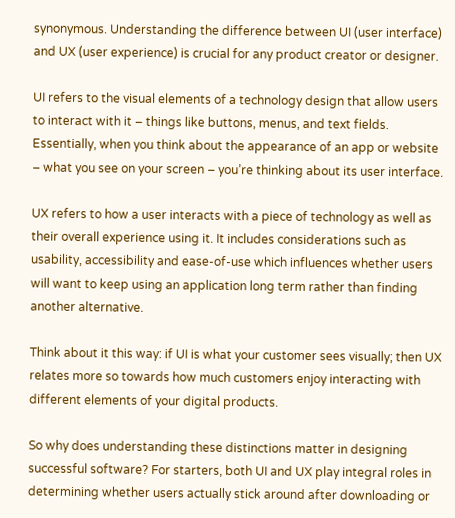synonymous. Understanding the difference between UI (user interface) and UX (user experience) is crucial for any product creator or designer.

UI refers to the visual elements of a technology design that allow users to interact with it – things like buttons, menus, and text fields. Essentially, when you think about the appearance of an app or website – what you see on your screen – you’re thinking about its user interface.

UX refers to how a user interacts with a piece of technology as well as their overall experience using it. It includes considerations such as usability, accessibility and ease-of-use which influences whether users will want to keep using an application long term rather than finding another alternative.

Think about it this way: if UI is what your customer sees visually; then UX relates more so towards how much customers enjoy interacting with different elements of your digital products.

So why does understanding these distinctions matter in designing successful software? For starters, both UI and UX play integral roles in determining whether users actually stick around after downloading or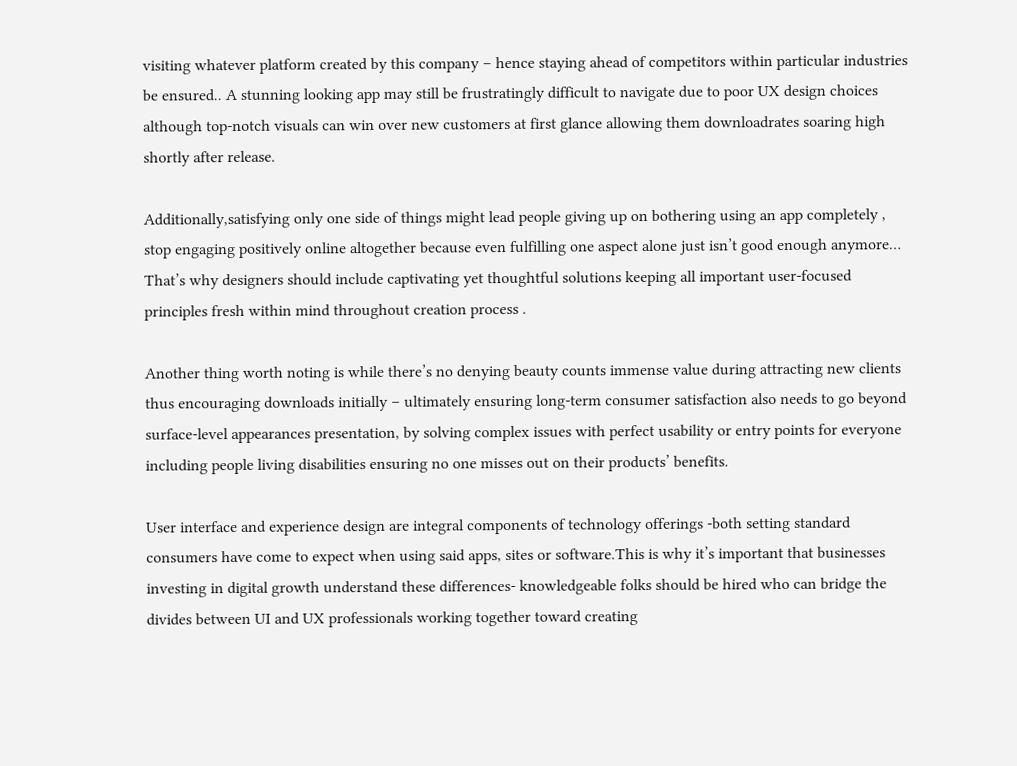visiting whatever platform created by this company – hence staying ahead of competitors within particular industries be ensured.. A stunning looking app may still be frustratingly difficult to navigate due to poor UX design choices although top-notch visuals can win over new customers at first glance allowing them downloadrates soaring high shortly after release.

Additionally,satisfying only one side of things might lead people giving up on bothering using an app completely , stop engaging positively online altogether because even fulfilling one aspect alone just isn’t good enough anymore… That’s why designers should include captivating yet thoughtful solutions keeping all important user-focused principles fresh within mind throughout creation process .

Another thing worth noting is while there’s no denying beauty counts immense value during attracting new clients thus encouraging downloads initially – ultimately ensuring long-term consumer satisfaction also needs to go beyond surface-level appearances presentation, by solving complex issues with perfect usability or entry points for everyone including people living disabilities ensuring no one misses out on their products’ benefits.

User interface and experience design are integral components of technology offerings -both setting standard consumers have come to expect when using said apps, sites or software.This is why it’s important that businesses investing in digital growth understand these differences- knowledgeable folks should be hired who can bridge the divides between UI and UX professionals working together toward creating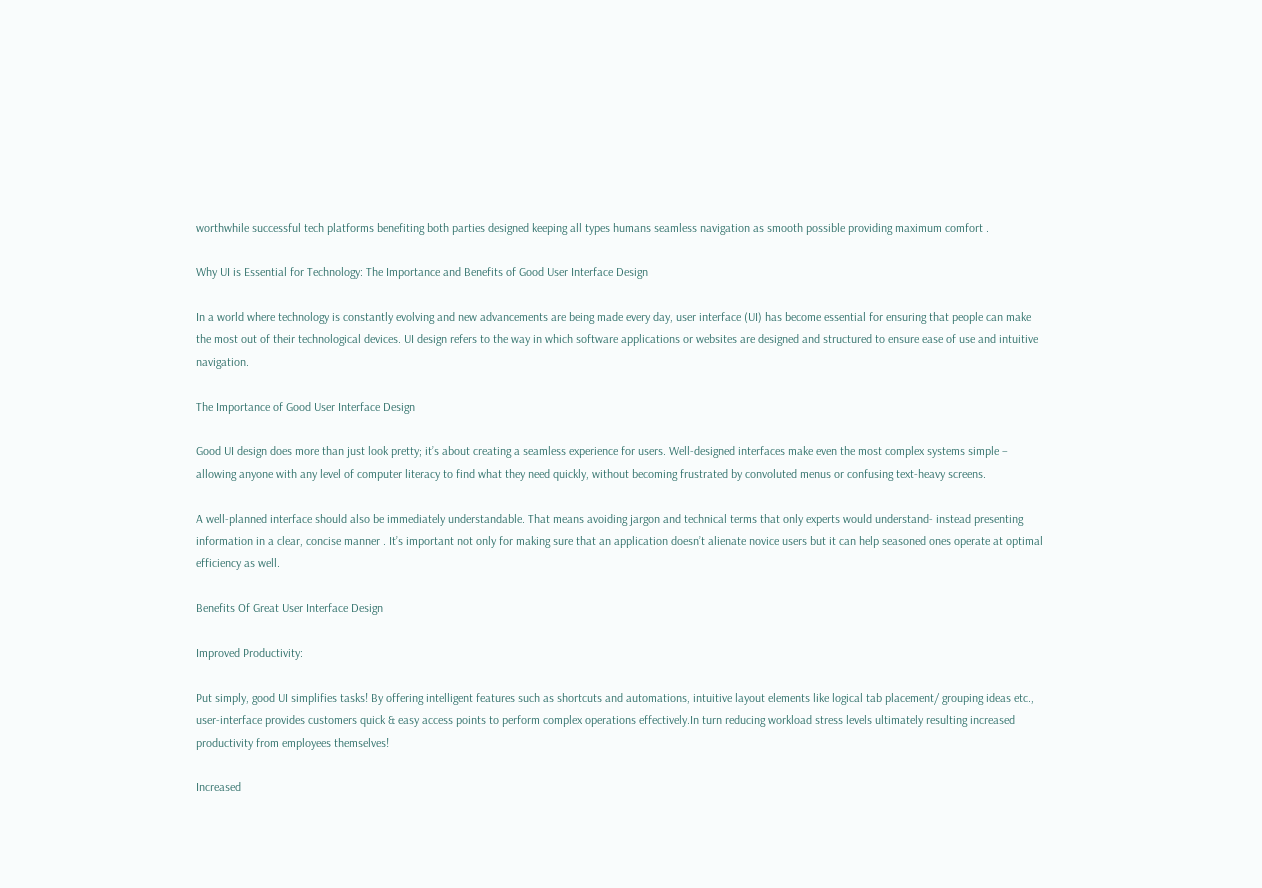worthwhile successful tech platforms benefiting both parties designed keeping all types humans seamless navigation as smooth possible providing maximum comfort .

Why UI is Essential for Technology: The Importance and Benefits of Good User Interface Design

In a world where technology is constantly evolving and new advancements are being made every day, user interface (UI) has become essential for ensuring that people can make the most out of their technological devices. UI design refers to the way in which software applications or websites are designed and structured to ensure ease of use and intuitive navigation.

The Importance of Good User Interface Design

Good UI design does more than just look pretty; it’s about creating a seamless experience for users. Well-designed interfaces make even the most complex systems simple – allowing anyone with any level of computer literacy to find what they need quickly, without becoming frustrated by convoluted menus or confusing text-heavy screens.

A well-planned interface should also be immediately understandable. That means avoiding jargon and technical terms that only experts would understand- instead presenting information in a clear, concise manner . It’s important not only for making sure that an application doesn’t alienate novice users but it can help seasoned ones operate at optimal efficiency as well.

Benefits Of Great User Interface Design

Improved Productivity:

Put simply, good UI simplifies tasks! By offering intelligent features such as shortcuts and automations, intuitive layout elements like logical tab placement/ grouping ideas etc., user-interface provides customers quick & easy access points to perform complex operations effectively.In turn reducing workload stress levels ultimately resulting increased productivity from employees themselves!

Increased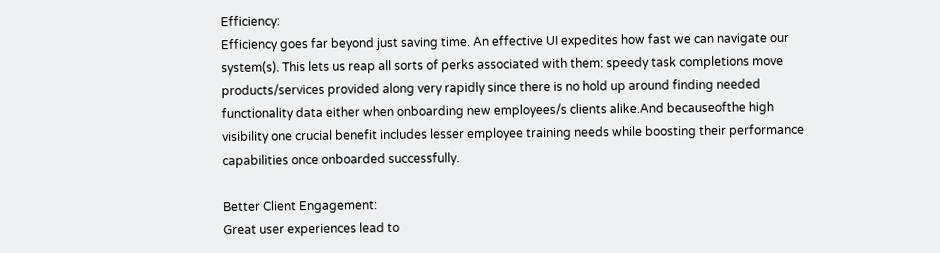Efficiency:
Efficiency goes far beyond just saving time. An effective UI expedites how fast we can navigate our system(s). This lets us reap all sorts of perks associated with them: speedy task completions move products/services provided along very rapidly since there is no hold up around finding needed functionality data either when onboarding new employees/s clients alike.And becauseofthe high visibility one crucial benefit includes lesser employee training needs while boosting their performance capabilities once onboarded successfully.

Better Client Engagement:
Great user experiences lead to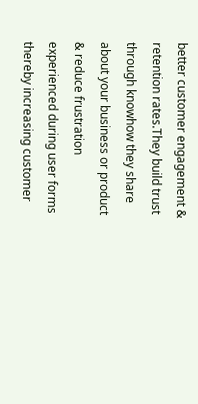better customer engagement & retention rates.They build trust through knowhow they share about your business or product & reduce frustration experienced during user forms thereby increasing customer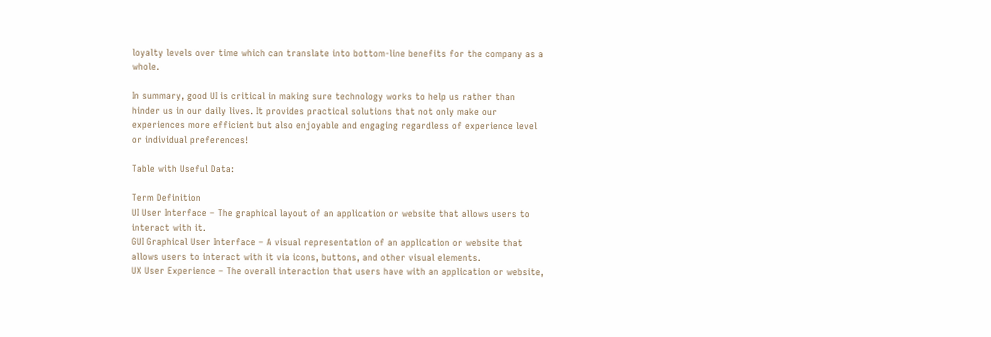loyalty levels over time which can translate into bottom-line benefits for the company as a whole.

In summary, good UI is critical in making sure technology works to help us rather than hinder us in our daily lives. It provides practical solutions that not only make our experiences more efficient but also enjoyable and engaging regardless of experience level or individual preferences!

Table with Useful Data:

Term Definition
UI User Interface – The graphical layout of an application or website that allows users to interact with it.
GUI Graphical User Interface – A visual representation of an application or website that allows users to interact with it via icons, buttons, and other visual elements.
UX User Experience – The overall interaction that users have with an application or website,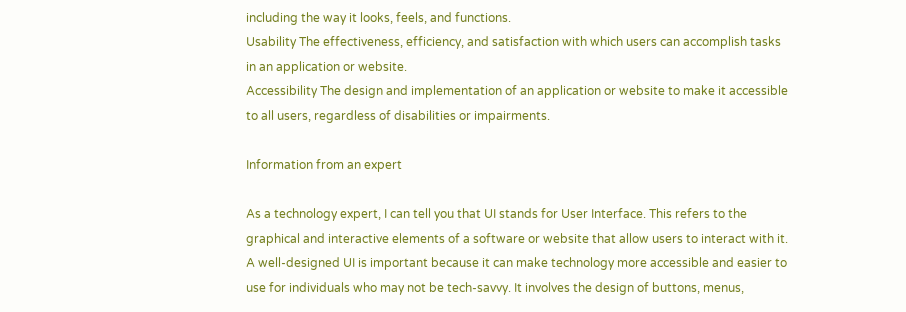including the way it looks, feels, and functions.
Usability The effectiveness, efficiency, and satisfaction with which users can accomplish tasks in an application or website.
Accessibility The design and implementation of an application or website to make it accessible to all users, regardless of disabilities or impairments.

Information from an expert

As a technology expert, I can tell you that UI stands for User Interface. This refers to the graphical and interactive elements of a software or website that allow users to interact with it. A well-designed UI is important because it can make technology more accessible and easier to use for individuals who may not be tech-savvy. It involves the design of buttons, menus,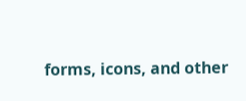forms, icons, and other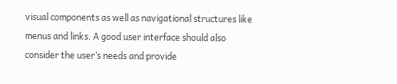visual components as well as navigational structures like menus and links. A good user interface should also consider the user’s needs and provide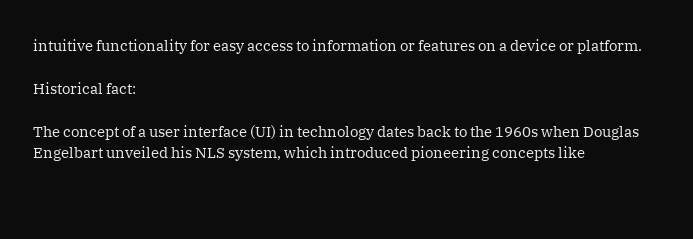intuitive functionality for easy access to information or features on a device or platform.

Historical fact:

The concept of a user interface (UI) in technology dates back to the 1960s when Douglas Engelbart unveiled his NLS system, which introduced pioneering concepts like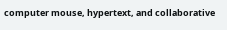computer mouse, hypertext, and collaborative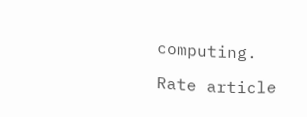computing.

Rate article